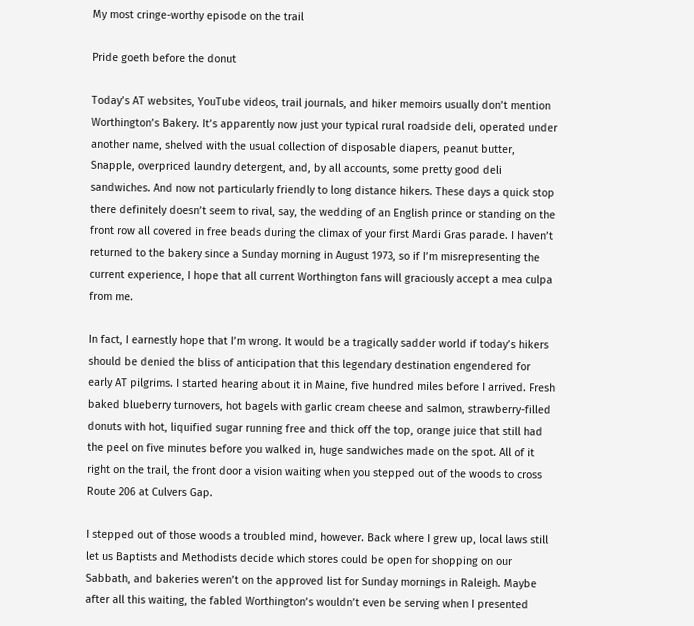My most cringe-worthy episode on the trail

Pride goeth before the donut

Today’s AT websites, YouTube videos, trail journals, and hiker memoirs usually don’t mention Worthington’s Bakery. It’s apparently now just your typical rural roadside deli, operated under another name, shelved with the usual collection of disposable diapers, peanut butter, Snapple, overpriced laundry detergent, and, by all accounts, some pretty good deli sandwiches. And now not particularly friendly to long distance hikers. These days a quick stop there definitely doesn’t seem to rival, say, the wedding of an English prince or standing on the front row all covered in free beads during the climax of your first Mardi Gras parade. I haven’t returned to the bakery since a Sunday morning in August 1973, so if I’m misrepresenting the current experience, I hope that all current Worthington fans will graciously accept a mea culpa from me.

In fact, I earnestly hope that I’m wrong. It would be a tragically sadder world if today’s hikers should be denied the bliss of anticipation that this legendary destination engendered for early AT pilgrims. I started hearing about it in Maine, five hundred miles before I arrived. Fresh baked blueberry turnovers, hot bagels with garlic cream cheese and salmon, strawberry-filled donuts with hot, liquified sugar running free and thick off the top, orange juice that still had the peel on five minutes before you walked in, huge sandwiches made on the spot. All of it right on the trail, the front door a vision waiting when you stepped out of the woods to cross Route 206 at Culvers Gap.

I stepped out of those woods a troubled mind, however. Back where I grew up, local laws still let us Baptists and Methodists decide which stores could be open for shopping on our Sabbath, and bakeries weren’t on the approved list for Sunday mornings in Raleigh. Maybe after all this waiting, the fabled Worthington’s wouldn’t even be serving when I presented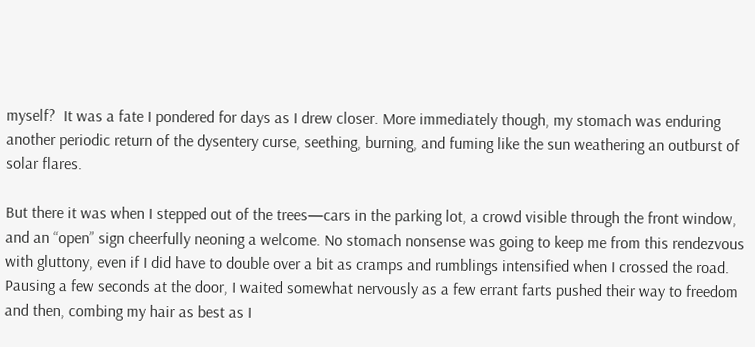myself?  It was a fate I pondered for days as I drew closer. More immediately though, my stomach was enduring another periodic return of the dysentery curse, seething, burning, and fuming like the sun weathering an outburst of solar flares.

But there it was when I stepped out of the trees—cars in the parking lot, a crowd visible through the front window, and an “open” sign cheerfully neoning a welcome. No stomach nonsense was going to keep me from this rendezvous with gluttony, even if I did have to double over a bit as cramps and rumblings intensified when I crossed the road. Pausing a few seconds at the door, I waited somewhat nervously as a few errant farts pushed their way to freedom and then, combing my hair as best as I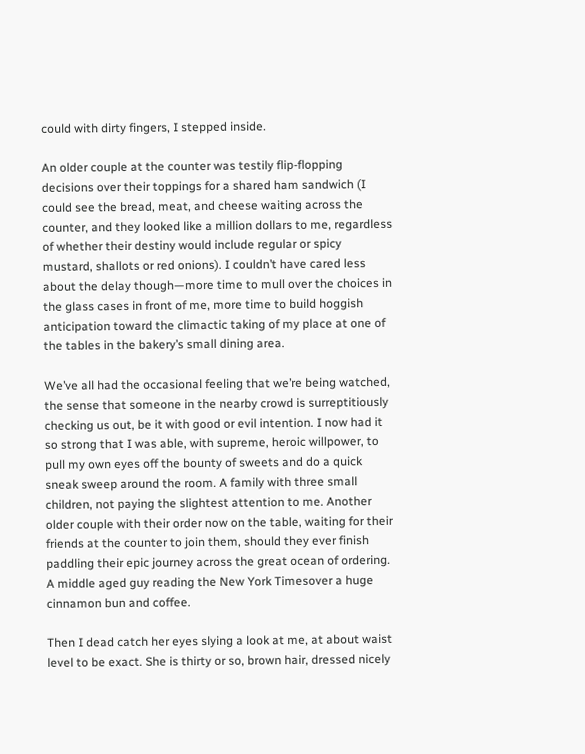could with dirty fingers, I stepped inside.

An older couple at the counter was testily flip-flopping decisions over their toppings for a shared ham sandwich (I could see the bread, meat, and cheese waiting across the counter, and they looked like a million dollars to me, regardless of whether their destiny would include regular or spicy mustard, shallots or red onions). I couldn’t have cared less about the delay though—more time to mull over the choices in the glass cases in front of me, more time to build hoggish anticipation toward the climactic taking of my place at one of the tables in the bakery’s small dining area.

We’ve all had the occasional feeling that we’re being watched, the sense that someone in the nearby crowd is surreptitiously checking us out, be it with good or evil intention. I now had it so strong that I was able, with supreme, heroic willpower, to pull my own eyes off the bounty of sweets and do a quick sneak sweep around the room. A family with three small children, not paying the slightest attention to me. Another older couple with their order now on the table, waiting for their friends at the counter to join them, should they ever finish paddling their epic journey across the great ocean of ordering. A middle aged guy reading the New York Timesover a huge cinnamon bun and coffee.

Then I dead catch her eyes slying a look at me, at about waist level to be exact. She is thirty or so, brown hair, dressed nicely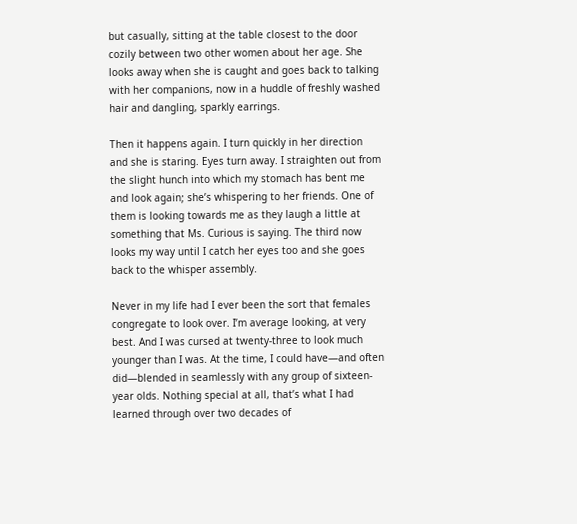but casually, sitting at the table closest to the door cozily between two other women about her age. She looks away when she is caught and goes back to talking with her companions, now in a huddle of freshly washed hair and dangling, sparkly earrings.

Then it happens again. I turn quickly in her direction and she is staring. Eyes turn away. I straighten out from the slight hunch into which my stomach has bent me and look again; she’s whispering to her friends. One of them is looking towards me as they laugh a little at something that Ms. Curious is saying. The third now looks my way until I catch her eyes too and she goes back to the whisper assembly.

Never in my life had I ever been the sort that females congregate to look over. I’m average looking, at very best. And I was cursed at twenty-three to look much younger than I was. At the time, I could have—and often did—blended in seamlessly with any group of sixteen-year olds. Nothing special at all, that’s what I had learned through over two decades of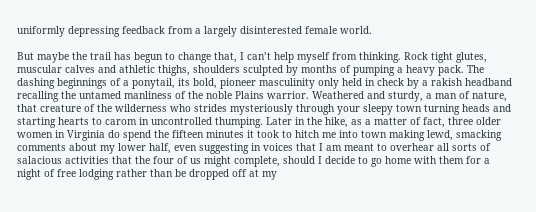uniformly depressing feedback from a largely disinterested female world.

But maybe the trail has begun to change that, I can’t help myself from thinking. Rock tight glutes, muscular calves and athletic thighs, shoulders sculpted by months of pumping a heavy pack. The dashing beginnings of a ponytail, its bold, pioneer masculinity only held in check by a rakish headband recalling the untamed manliness of the noble Plains warrior. Weathered and sturdy, a man of nature, that creature of the wilderness who strides mysteriously through your sleepy town turning heads and starting hearts to carom in uncontrolled thumping. Later in the hike, as a matter of fact, three older women in Virginia do spend the fifteen minutes it took to hitch me into town making lewd, smacking comments about my lower half, even suggesting in voices that I am meant to overhear all sorts of salacious activities that the four of us might complete, should I decide to go home with them for a night of free lodging rather than be dropped off at my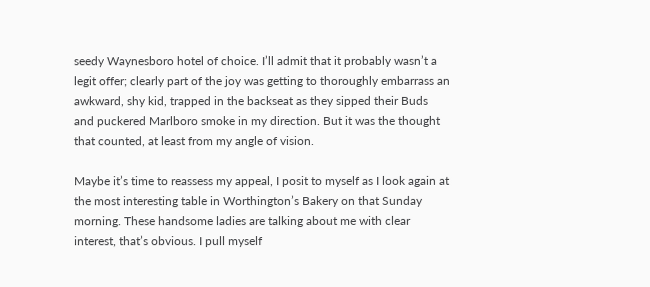seedy Waynesboro hotel of choice. I’ll admit that it probably wasn’t a legit offer; clearly part of the joy was getting to thoroughly embarrass an awkward, shy kid, trapped in the backseat as they sipped their Buds and puckered Marlboro smoke in my direction. But it was the thought that counted, at least from my angle of vision.

Maybe it’s time to reassess my appeal, I posit to myself as I look again at the most interesting table in Worthington’s Bakery on that Sunday morning. These handsome ladies are talking about me with clear interest, that’s obvious. I pull myself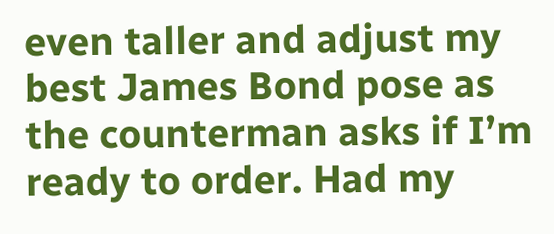even taller and adjust my best James Bond pose as the counterman asks if I’m ready to order. Had my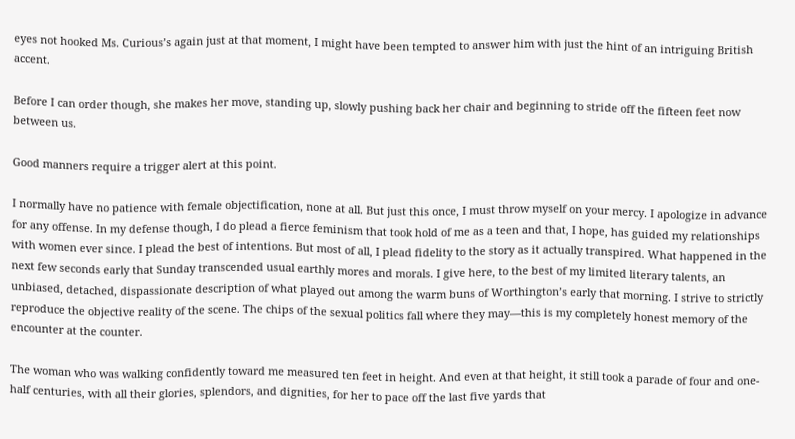eyes not hooked Ms. Curious’s again just at that moment, I might have been tempted to answer him with just the hint of an intriguing British accent.

Before I can order though, she makes her move, standing up, slowly pushing back her chair and beginning to stride off the fifteen feet now between us.

Good manners require a trigger alert at this point.

I normally have no patience with female objectification, none at all. But just this once, I must throw myself on your mercy. I apologize in advance for any offense. In my defense though, I do plead a fierce feminism that took hold of me as a teen and that, I hope, has guided my relationships with women ever since. I plead the best of intentions. But most of all, I plead fidelity to the story as it actually transpired. What happened in the next few seconds early that Sunday transcended usual earthly mores and morals. I give here, to the best of my limited literary talents, an unbiased, detached, dispassionate description of what played out among the warm buns of Worthington’s early that morning. I strive to strictly reproduce the objective reality of the scene. The chips of the sexual politics fall where they may—this is my completely honest memory of the encounter at the counter.

The woman who was walking confidently toward me measured ten feet in height. And even at that height, it still took a parade of four and one-half centuries, with all their glories, splendors, and dignities, for her to pace off the last five yards that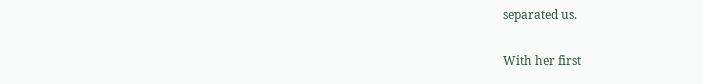separated us.

With her first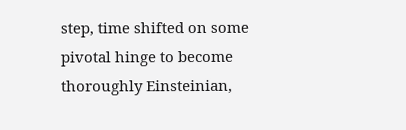step, time shifted on some pivotal hinge to become thoroughly Einsteinian,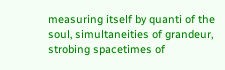measuring itself by quanti of the soul, simultaneities of grandeur, strobing spacetimes of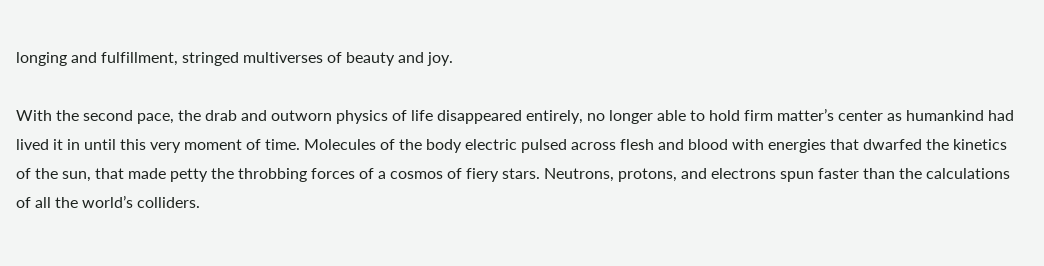longing and fulfillment, stringed multiverses of beauty and joy.

With the second pace, the drab and outworn physics of life disappeared entirely, no longer able to hold firm matter’s center as humankind had lived it in until this very moment of time. Molecules of the body electric pulsed across flesh and blood with energies that dwarfed the kinetics of the sun, that made petty the throbbing forces of a cosmos of fiery stars. Neutrons, protons, and electrons spun faster than the calculations of all the world’s colliders.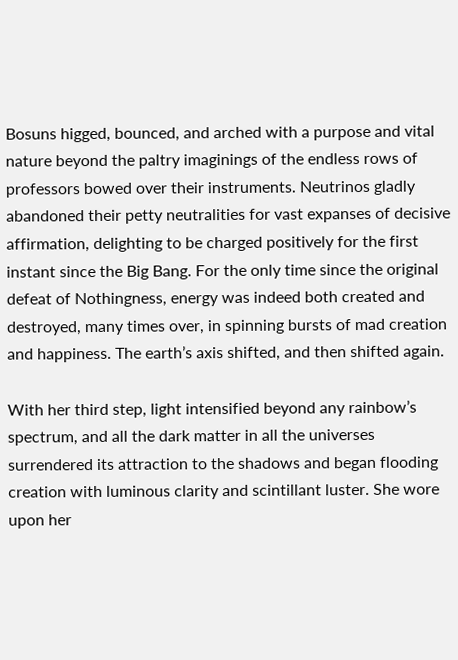Bosuns higged, bounced, and arched with a purpose and vital nature beyond the paltry imaginings of the endless rows of professors bowed over their instruments. Neutrinos gladly abandoned their petty neutralities for vast expanses of decisive affirmation, delighting to be charged positively for the first instant since the Big Bang. For the only time since the original defeat of Nothingness, energy was indeed both created and destroyed, many times over, in spinning bursts of mad creation and happiness. The earth’s axis shifted, and then shifted again.

With her third step, light intensified beyond any rainbow’s spectrum, and all the dark matter in all the universes surrendered its attraction to the shadows and began flooding creation with luminous clarity and scintillant luster. She wore upon her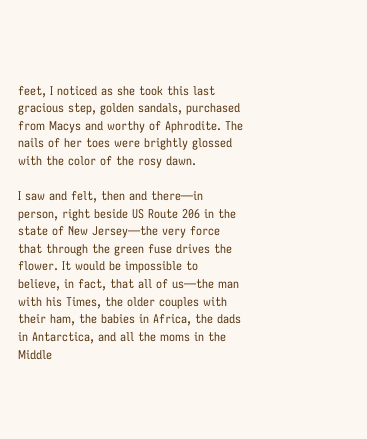feet, I noticed as she took this last gracious step, golden sandals, purchased from Macys and worthy of Aphrodite. The nails of her toes were brightly glossed with the color of the rosy dawn.

I saw and felt, then and there—in person, right beside US Route 206 in the state of New Jersey—the very force that through the green fuse drives the flower. It would be impossible to believe, in fact, that all of us—the man with his Times, the older couples with their ham, the babies in Africa, the dads in Antarctica, and all the moms in the Middle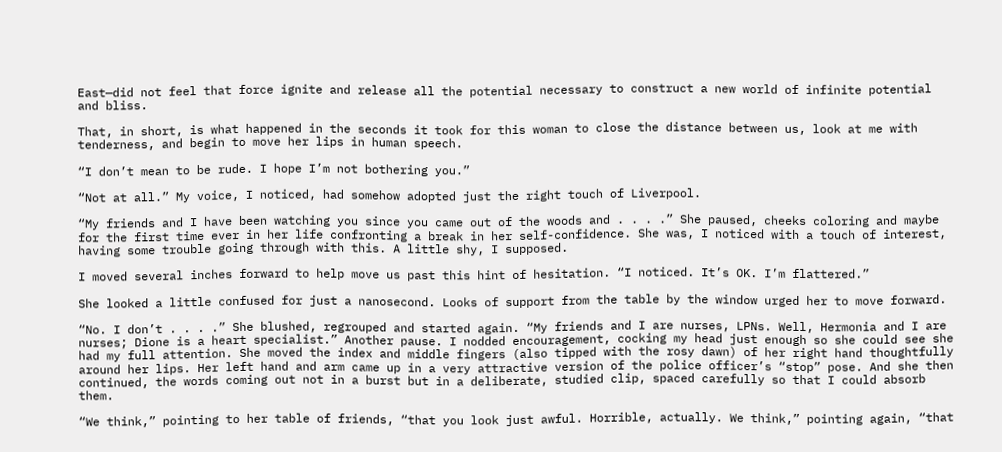East—did not feel that force ignite and release all the potential necessary to construct a new world of infinite potential and bliss.

That, in short, is what happened in the seconds it took for this woman to close the distance between us, look at me with tenderness, and begin to move her lips in human speech.

“I don’t mean to be rude. I hope I’m not bothering you.”

“Not at all.” My voice, I noticed, had somehow adopted just the right touch of Liverpool.

“My friends and I have been watching you since you came out of the woods and . . . .” She paused, cheeks coloring and maybe for the first time ever in her life confronting a break in her self-confidence. She was, I noticed with a touch of interest, having some trouble going through with this. A little shy, I supposed.

I moved several inches forward to help move us past this hint of hesitation. “I noticed. It’s OK. I’m flattered.”

She looked a little confused for just a nanosecond. Looks of support from the table by the window urged her to move forward.

“No. I don’t . . . .” She blushed, regrouped and started again. “My friends and I are nurses, LPNs. Well, Hermonia and I are nurses; Dione is a heart specialist.” Another pause. I nodded encouragement, cocking my head just enough so she could see she had my full attention. She moved the index and middle fingers (also tipped with the rosy dawn) of her right hand thoughtfully around her lips. Her left hand and arm came up in a very attractive version of the police officer’s “stop” pose. And she then continued, the words coming out not in a burst but in a deliberate, studied clip, spaced carefully so that I could absorb them.

“We think,” pointing to her table of friends, “that you look just awful. Horrible, actually. We think,” pointing again, “that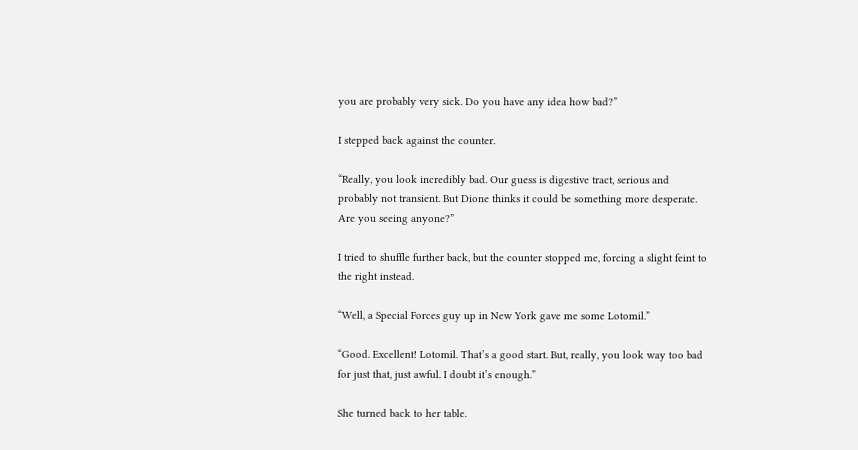you are probably very sick. Do you have any idea how bad?”

I stepped back against the counter.

“Really, you look incredibly bad. Our guess is digestive tract, serious and probably not transient. But Dione thinks it could be something more desperate. Are you seeing anyone?”

I tried to shuffle further back, but the counter stopped me, forcing a slight feint to the right instead.

“Well, a Special Forces guy up in New York gave me some Lotomil.”

“Good. Excellent! Lotomil. That’s a good start. But, really, you look way too bad for just that, just awful. I doubt it’s enough.”

She turned back to her table.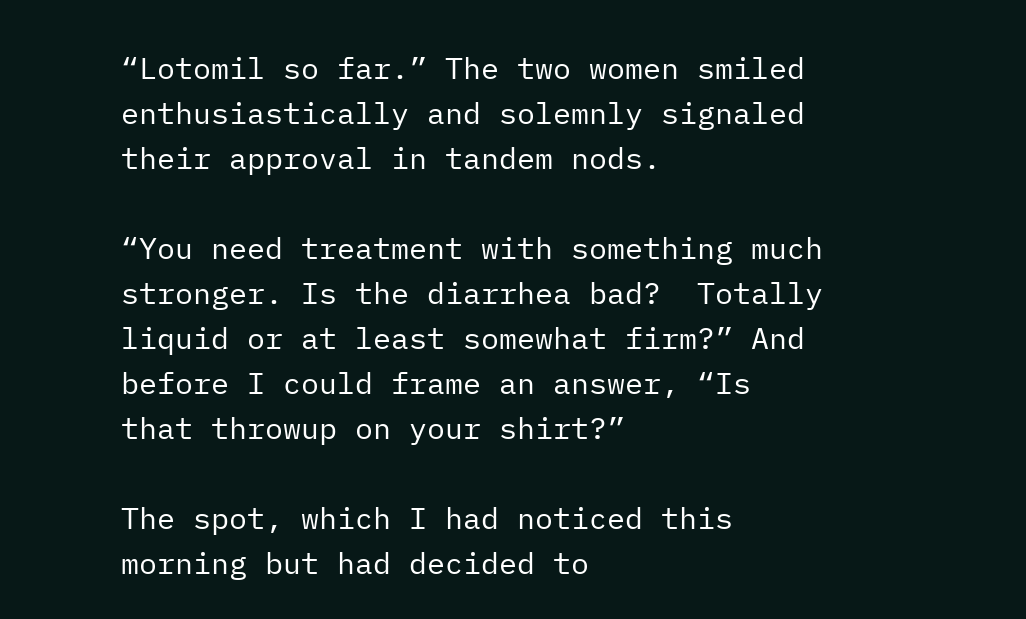“Lotomil so far.” The two women smiled enthusiastically and solemnly signaled their approval in tandem nods.

“You need treatment with something much stronger. Is the diarrhea bad?  Totally liquid or at least somewhat firm?” And before I could frame an answer, “Is that throwup on your shirt?”

The spot, which I had noticed this morning but had decided to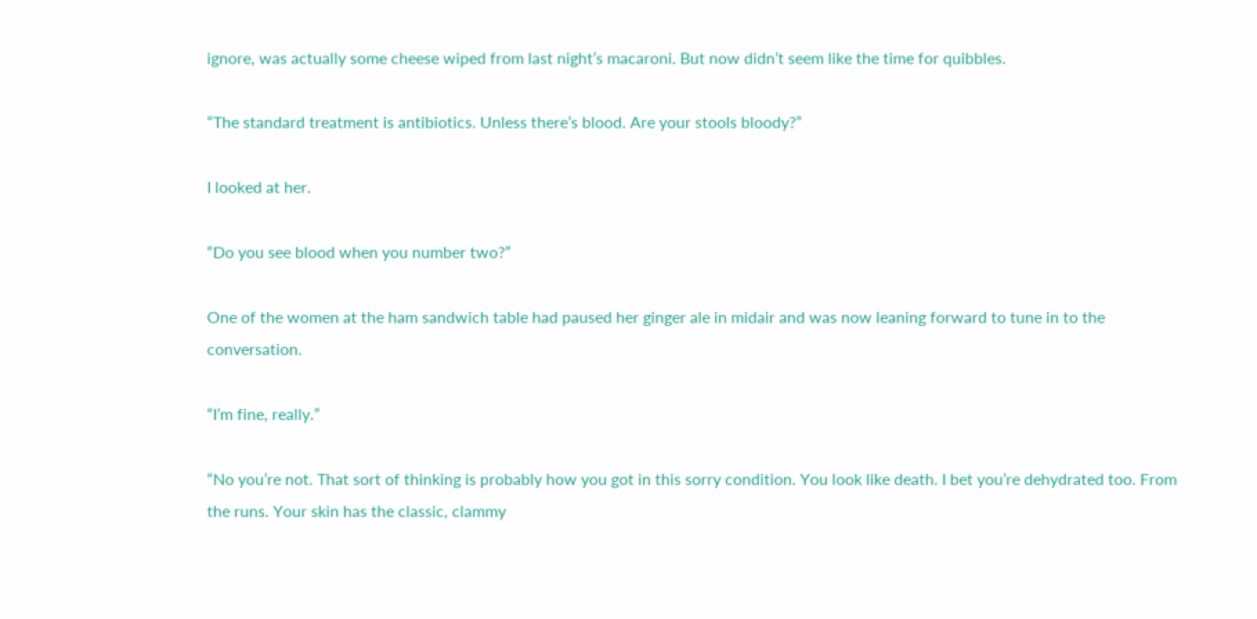ignore, was actually some cheese wiped from last night’s macaroni. But now didn’t seem like the time for quibbles.

“The standard treatment is antibiotics. Unless there’s blood. Are your stools bloody?”

I looked at her.

“Do you see blood when you number two?”

One of the women at the ham sandwich table had paused her ginger ale in midair and was now leaning forward to tune in to the conversation.

“I’m fine, really.”

“No you’re not. That sort of thinking is probably how you got in this sorry condition. You look like death. I bet you’re dehydrated too. From the runs. Your skin has the classic, clammy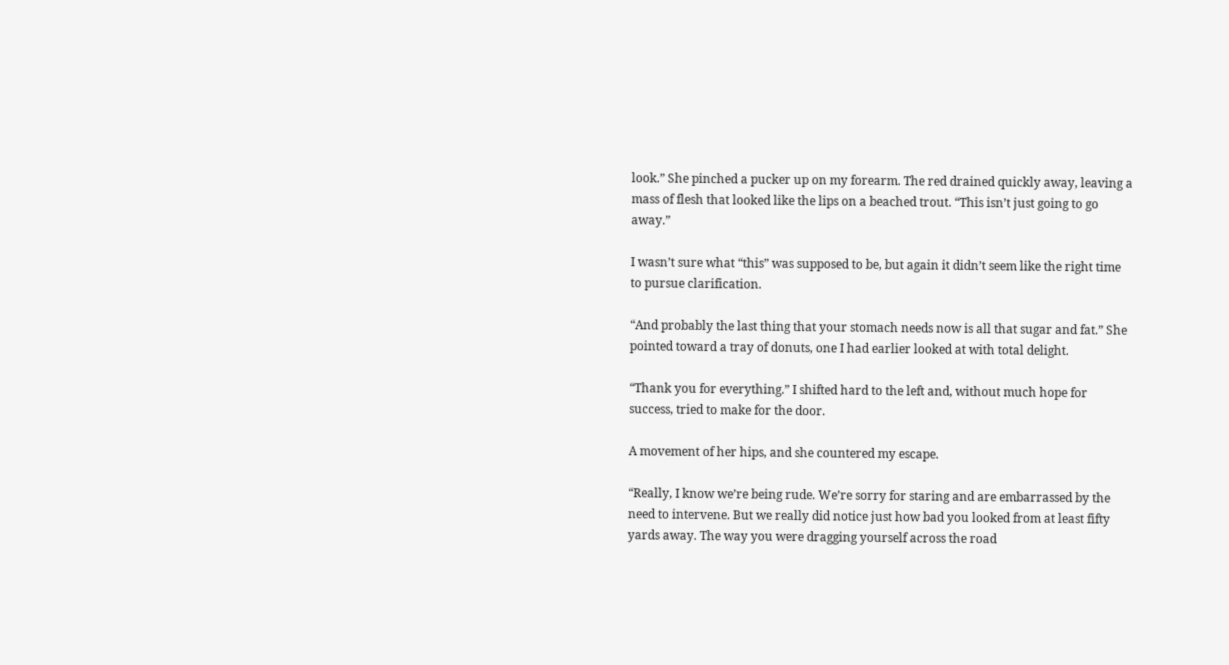look.” She pinched a pucker up on my forearm. The red drained quickly away, leaving a mass of flesh that looked like the lips on a beached trout. “This isn’t just going to go away.”

I wasn’t sure what “this” was supposed to be, but again it didn’t seem like the right time to pursue clarification.

“And probably the last thing that your stomach needs now is all that sugar and fat.” She pointed toward a tray of donuts, one I had earlier looked at with total delight.

“Thank you for everything.” I shifted hard to the left and, without much hope for success, tried to make for the door.

A movement of her hips, and she countered my escape.

“Really, I know we’re being rude. We’re sorry for staring and are embarrassed by the need to intervene. But we really did notice just how bad you looked from at least fifty yards away. The way you were dragging yourself across the road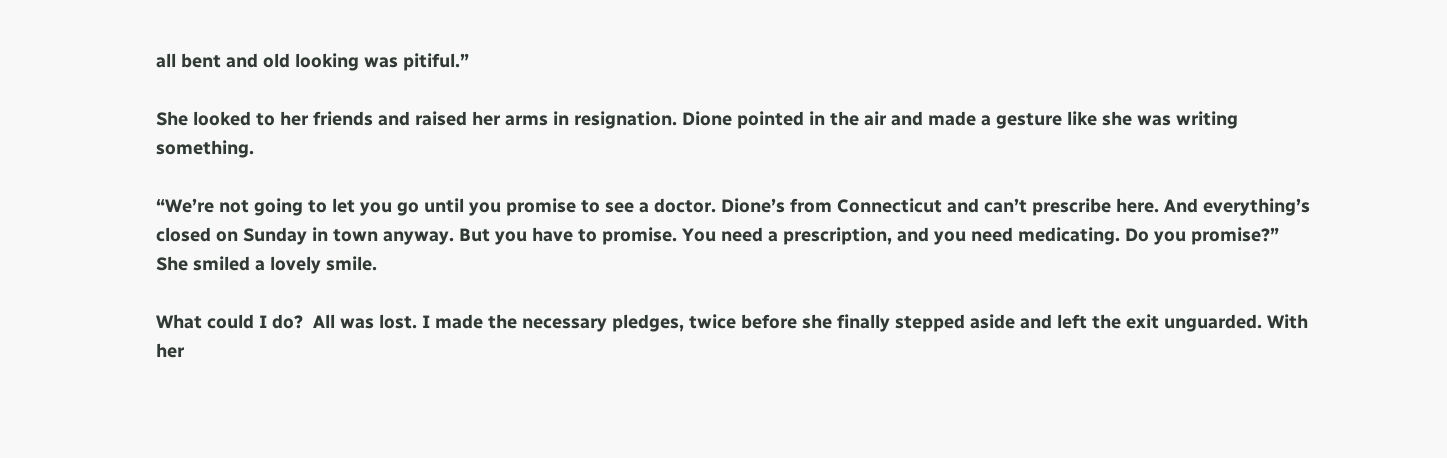all bent and old looking was pitiful.”

She looked to her friends and raised her arms in resignation. Dione pointed in the air and made a gesture like she was writing something.

“We’re not going to let you go until you promise to see a doctor. Dione’s from Connecticut and can’t prescribe here. And everything’s closed on Sunday in town anyway. But you have to promise. You need a prescription, and you need medicating. Do you promise?” She smiled a lovely smile.

What could I do?  All was lost. I made the necessary pledges, twice before she finally stepped aside and left the exit unguarded. With her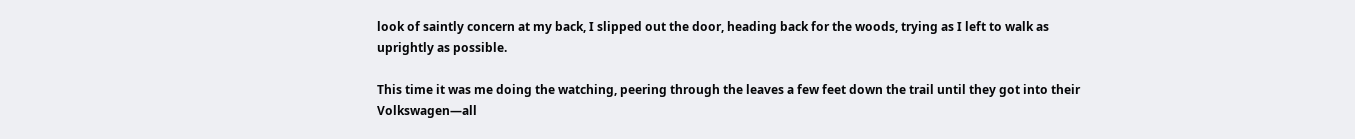look of saintly concern at my back, I slipped out the door, heading back for the woods, trying as I left to walk as uprightly as possible.

This time it was me doing the watching, peering through the leaves a few feet down the trail until they got into their Volkswagen—all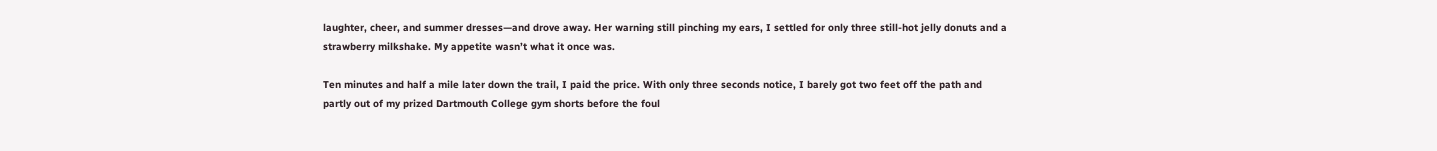laughter, cheer, and summer dresses—and drove away. Her warning still pinching my ears, I settled for only three still-hot jelly donuts and a strawberry milkshake. My appetite wasn’t what it once was.

Ten minutes and half a mile later down the trail, I paid the price. With only three seconds notice, I barely got two feet off the path and partly out of my prized Dartmouth College gym shorts before the foul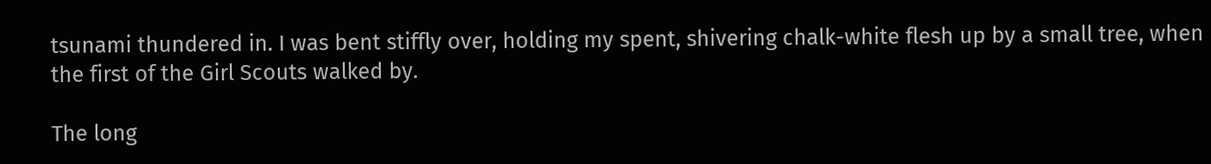tsunami thundered in. I was bent stiffly over, holding my spent, shivering chalk-white flesh up by a small tree, when the first of the Girl Scouts walked by.

The long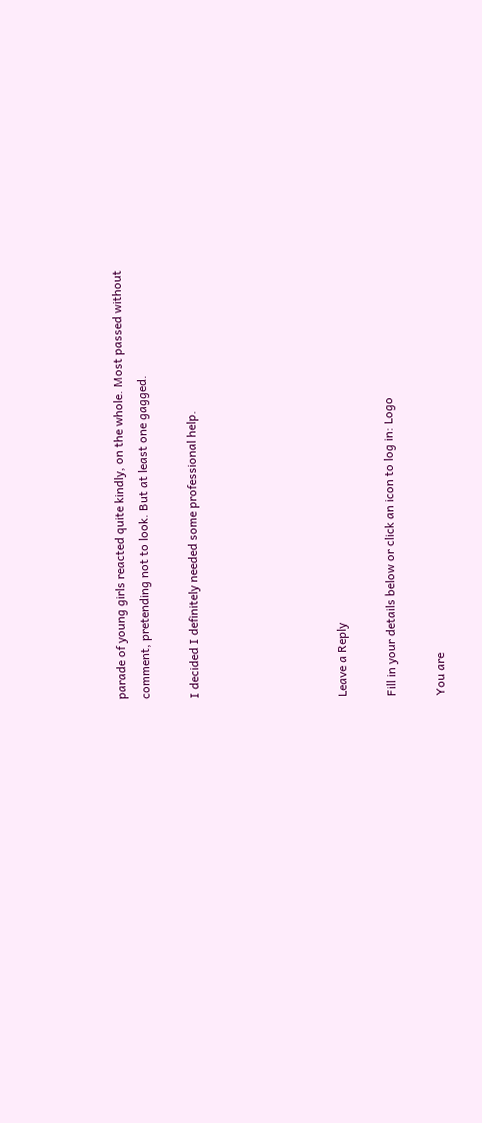parade of young girls reacted quite kindly, on the whole. Most passed without comment, pretending not to look. But at least one gagged.

I decided I definitely needed some professional help.





Leave a Reply

Fill in your details below or click an icon to log in: Logo

You are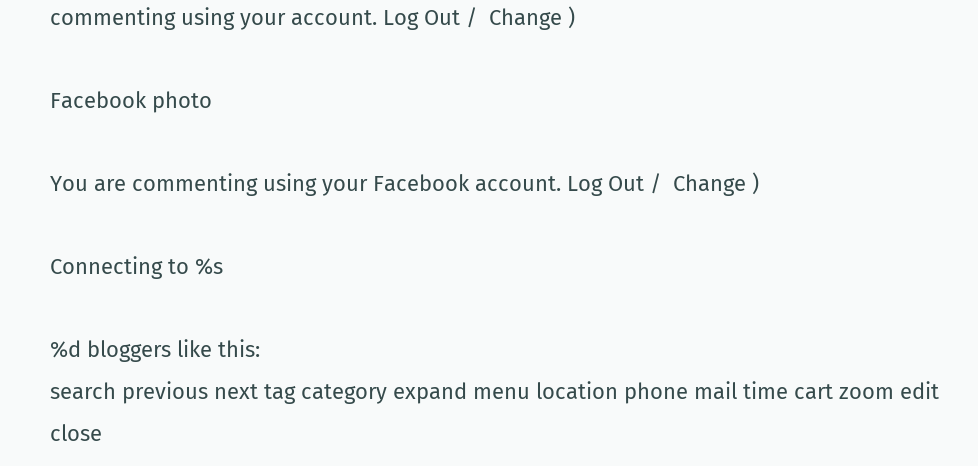commenting using your account. Log Out /  Change )

Facebook photo

You are commenting using your Facebook account. Log Out /  Change )

Connecting to %s

%d bloggers like this:
search previous next tag category expand menu location phone mail time cart zoom edit close